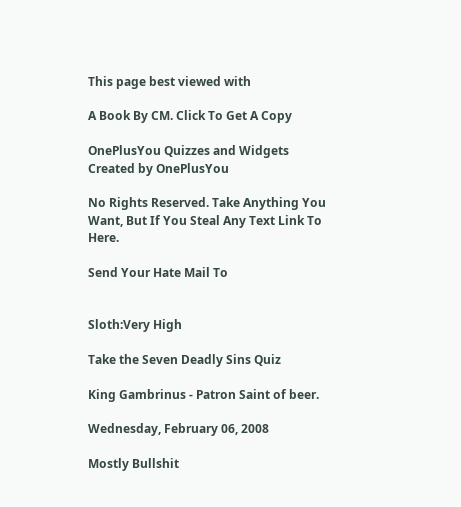This page best viewed with

A Book By CM. Click To Get A Copy

OnePlusYou Quizzes and Widgets
Created by OnePlusYou

No Rights Reserved. Take Anything You Want, But If You Steal Any Text Link To Here.

Send Your Hate Mail To


Sloth:Very High

Take the Seven Deadly Sins Quiz

King Gambrinus - Patron Saint of beer.

Wednesday, February 06, 2008

Mostly Bullshit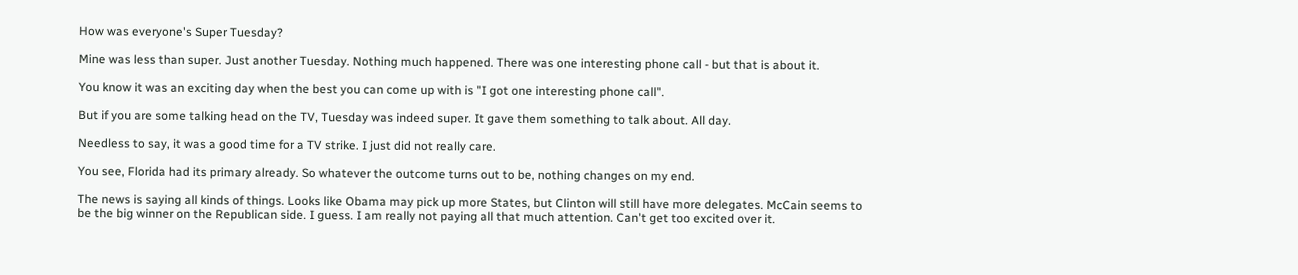How was everyone's Super Tuesday?

Mine was less than super. Just another Tuesday. Nothing much happened. There was one interesting phone call - but that is about it.

You know it was an exciting day when the best you can come up with is "I got one interesting phone call".

But if you are some talking head on the TV, Tuesday was indeed super. It gave them something to talk about. All day.

Needless to say, it was a good time for a TV strike. I just did not really care.

You see, Florida had its primary already. So whatever the outcome turns out to be, nothing changes on my end.

The news is saying all kinds of things. Looks like Obama may pick up more States, but Clinton will still have more delegates. McCain seems to be the big winner on the Republican side. I guess. I am really not paying all that much attention. Can't get too excited over it.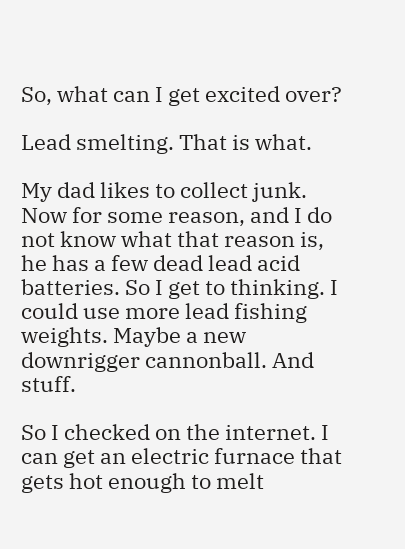So, what can I get excited over?

Lead smelting. That is what.

My dad likes to collect junk. Now for some reason, and I do not know what that reason is, he has a few dead lead acid batteries. So I get to thinking. I could use more lead fishing weights. Maybe a new downrigger cannonball. And stuff.

So I checked on the internet. I can get an electric furnace that gets hot enough to melt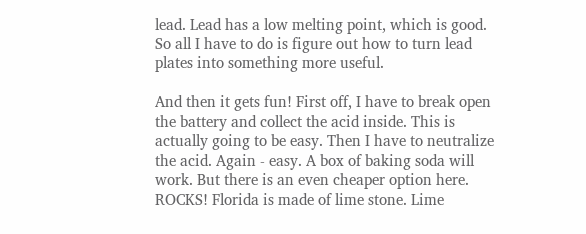lead. Lead has a low melting point, which is good. So all I have to do is figure out how to turn lead plates into something more useful.

And then it gets fun! First off, I have to break open the battery and collect the acid inside. This is actually going to be easy. Then I have to neutralize the acid. Again - easy. A box of baking soda will work. But there is an even cheaper option here. ROCKS! Florida is made of lime stone. Lime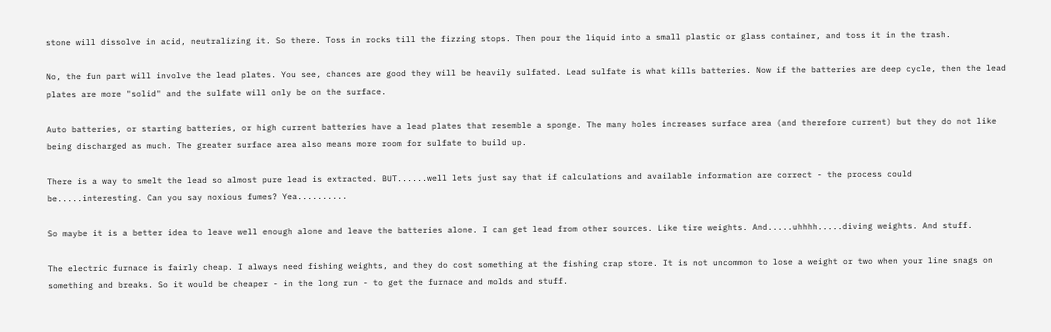stone will dissolve in acid, neutralizing it. So there. Toss in rocks till the fizzing stops. Then pour the liquid into a small plastic or glass container, and toss it in the trash.

No, the fun part will involve the lead plates. You see, chances are good they will be heavily sulfated. Lead sulfate is what kills batteries. Now if the batteries are deep cycle, then the lead plates are more "solid" and the sulfate will only be on the surface.

Auto batteries, or starting batteries, or high current batteries have a lead plates that resemble a sponge. The many holes increases surface area (and therefore current) but they do not like being discharged as much. The greater surface area also means more room for sulfate to build up.

There is a way to smelt the lead so almost pure lead is extracted. BUT......well lets just say that if calculations and available information are correct - the process could be.....interesting. Can you say noxious fumes? Yea..........

So maybe it is a better idea to leave well enough alone and leave the batteries alone. I can get lead from other sources. Like tire weights. And.....uhhhh.....diving weights. And stuff.

The electric furnace is fairly cheap. I always need fishing weights, and they do cost something at the fishing crap store. It is not uncommon to lose a weight or two when your line snags on something and breaks. So it would be cheaper - in the long run - to get the furnace and molds and stuff.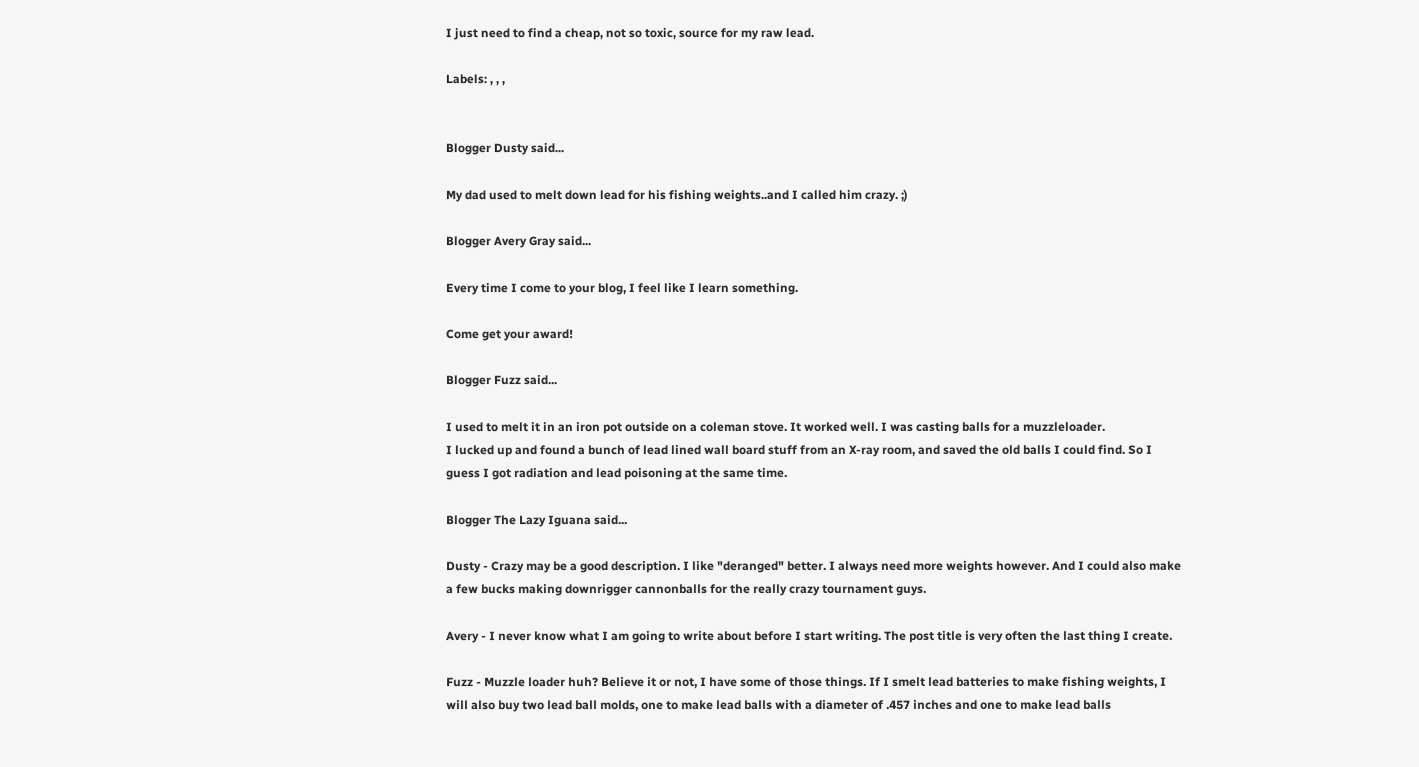I just need to find a cheap, not so toxic, source for my raw lead.

Labels: , , ,


Blogger Dusty said...

My dad used to melt down lead for his fishing weights..and I called him crazy. ;)

Blogger Avery Gray said...

Every time I come to your blog, I feel like I learn something.

Come get your award!

Blogger Fuzz said...

I used to melt it in an iron pot outside on a coleman stove. It worked well. I was casting balls for a muzzleloader.
I lucked up and found a bunch of lead lined wall board stuff from an X-ray room, and saved the old balls I could find. So I guess I got radiation and lead poisoning at the same time.

Blogger The Lazy Iguana said...

Dusty - Crazy may be a good description. I like "deranged" better. I always need more weights however. And I could also make a few bucks making downrigger cannonballs for the really crazy tournament guys.

Avery - I never know what I am going to write about before I start writing. The post title is very often the last thing I create.

Fuzz - Muzzle loader huh? Believe it or not, I have some of those things. If I smelt lead batteries to make fishing weights, I will also buy two lead ball molds, one to make lead balls with a diameter of .457 inches and one to make lead balls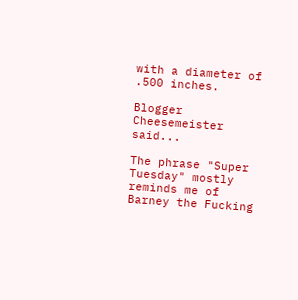with a diameter of .500 inches.

Blogger Cheesemeister said...

The phrase "Super Tuesday" mostly reminds me of Barney the Fucking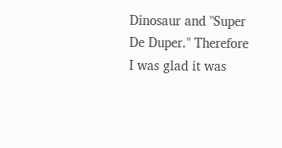Dinosaur and "Super De Duper." Therefore I was glad it was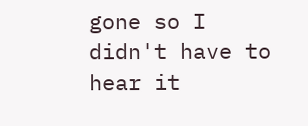gone so I didn't have to hear it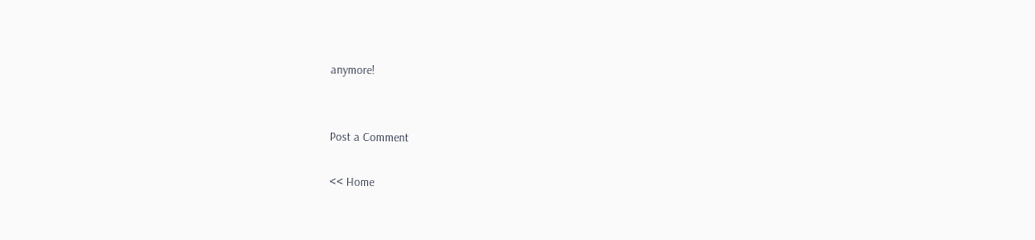anymore!


Post a Comment

<< Home